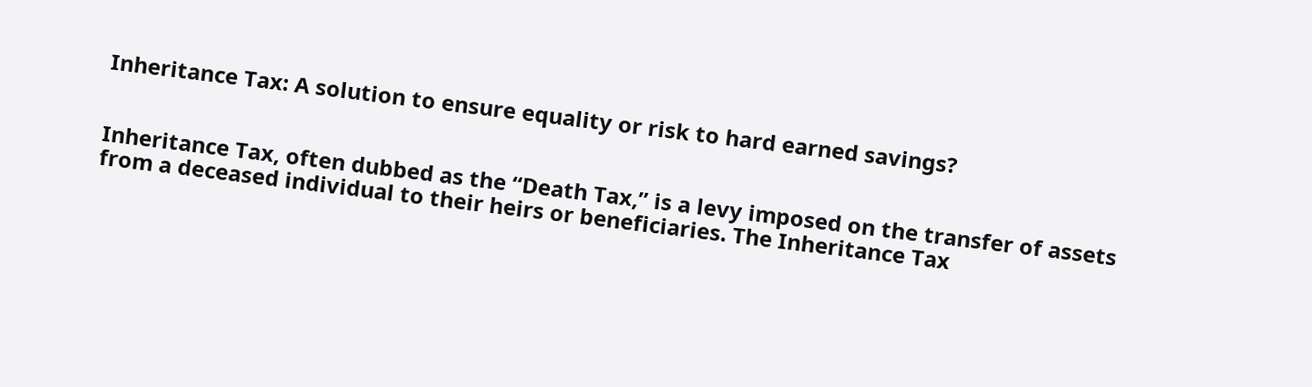Inheritance Tax: A solution to ensure equality or risk to hard earned savings?


Inheritance Tax, often dubbed as the “Death Tax,” is a levy imposed on the transfer of assets from a deceased individual to their heirs or beneficiaries. The Inheritance Tax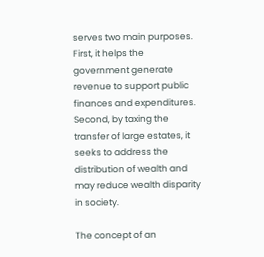serves two main purposes. First, it helps the government generate revenue to support public finances and expenditures. Second, by taxing the transfer of large estates, it seeks to address the distribution of wealth and may reduce wealth disparity in society.

The concept of an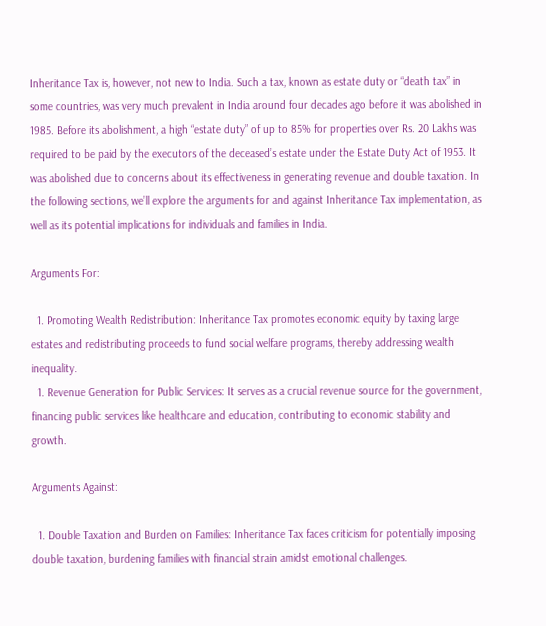Inheritance Tax is, however, not new to India. Such a tax, known as estate duty or “death tax” in some countries, was very much prevalent in India around four decades ago before it was abolished in 1985. Before its abolishment, a high “estate duty” of up to 85% for properties over Rs. 20 Lakhs was required to be paid by the executors of the deceased’s estate under the Estate Duty Act of 1953. It was abolished due to concerns about its effectiveness in generating revenue and double taxation. In the following sections, we’ll explore the arguments for and against Inheritance Tax implementation, as well as its potential implications for individuals and families in India.

Arguments For:

  1. Promoting Wealth Redistribution: Inheritance Tax promotes economic equity by taxing large estates and redistributing proceeds to fund social welfare programs, thereby addressing wealth inequality.
  1. Revenue Generation for Public Services: It serves as a crucial revenue source for the government, financing public services like healthcare and education, contributing to economic stability and growth.

Arguments Against:

  1. Double Taxation and Burden on Families: Inheritance Tax faces criticism for potentially imposing double taxation, burdening families with financial strain amidst emotional challenges.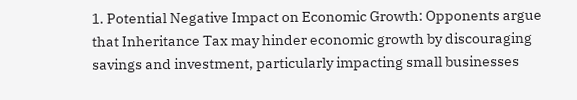1. Potential Negative Impact on Economic Growth: Opponents argue that Inheritance Tax may hinder economic growth by discouraging savings and investment, particularly impacting small businesses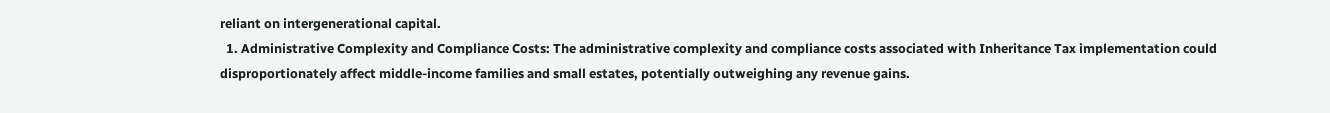reliant on intergenerational capital.
  1. Administrative Complexity and Compliance Costs: The administrative complexity and compliance costs associated with Inheritance Tax implementation could disproportionately affect middle-income families and small estates, potentially outweighing any revenue gains.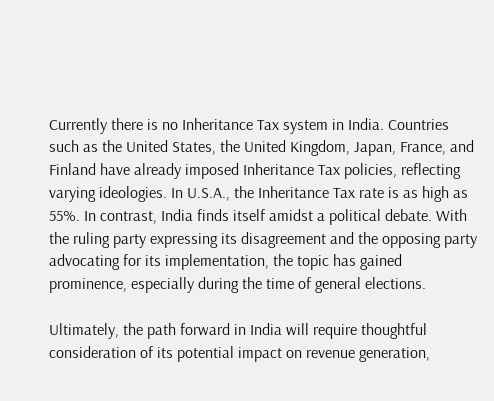Currently there is no Inheritance Tax system in India. Countries such as the United States, the United Kingdom, Japan, France, and Finland have already imposed Inheritance Tax policies, reflecting varying ideologies. In U.S.A., the Inheritance Tax rate is as high as 55%. In contrast, India finds itself amidst a political debate. With the ruling party expressing its disagreement and the opposing party advocating for its implementation, the topic has gained prominence, especially during the time of general elections.

Ultimately, the path forward in India will require thoughtful consideration of its potential impact on revenue generation,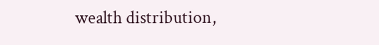wealth distribution,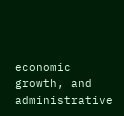economic growth, and administrative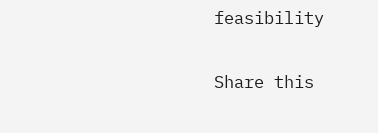feasibility

Share this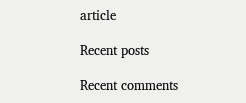article

Recent posts

Recent comments